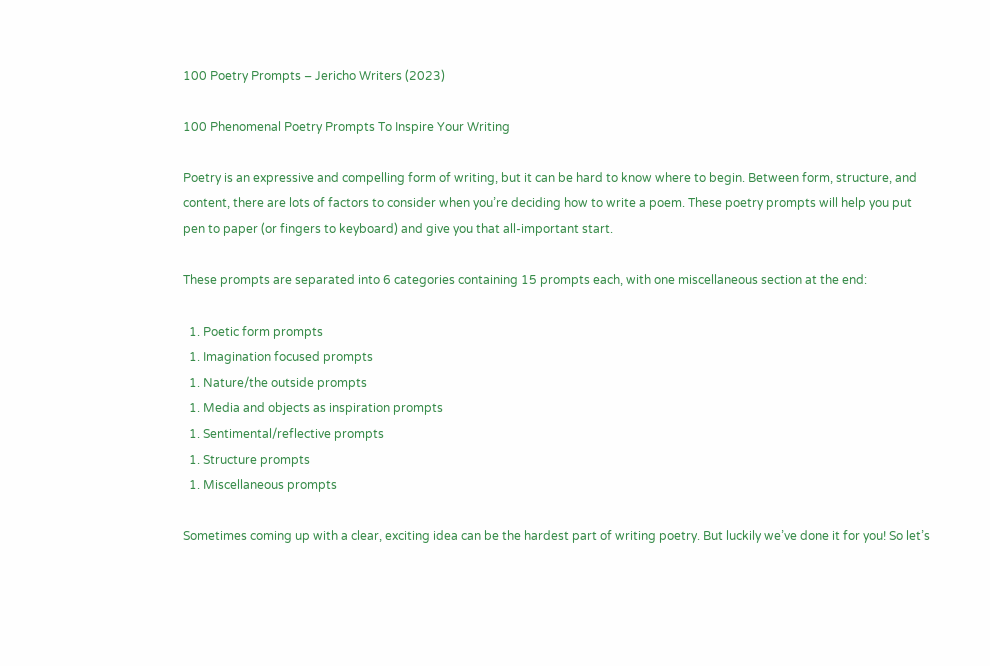100 Poetry Prompts – Jericho Writers (2023)

100 Phenomenal Poetry Prompts To Inspire Your Writing

Poetry is an expressive and compelling form of writing, but it can be hard to know where to begin. Between form, structure, and content, there are lots of factors to consider when you’re deciding how to write a poem. These poetry prompts will help you put pen to paper (or fingers to keyboard) and give you that all-important start.

These prompts are separated into 6 categories containing 15 prompts each, with one miscellaneous section at the end:

  1. Poetic form prompts
  1. Imagination focused prompts
  1. Nature/the outside prompts
  1. Media and objects as inspiration prompts
  1. Sentimental/reflective prompts
  1. Structure prompts
  1. Miscellaneous prompts

Sometimes coming up with a clear, exciting idea can be the hardest part of writing poetry. But luckily we’ve done it for you! So let’s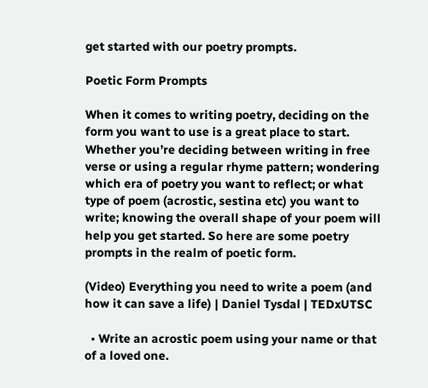get started with our poetry prompts.

Poetic Form Prompts

When it comes to writing poetry, deciding on the form you want to use is a great place to start. Whether you’re deciding between writing in free verse or using a regular rhyme pattern; wondering which era of poetry you want to reflect; or what type of poem (acrostic, sestina etc) you want to write; knowing the overall shape of your poem will help you get started. So here are some poetry prompts in the realm of poetic form.

(Video) Everything you need to write a poem (and how it can save a life) | Daniel Tysdal | TEDxUTSC

  • Write an acrostic poem using your name or that of a loved one.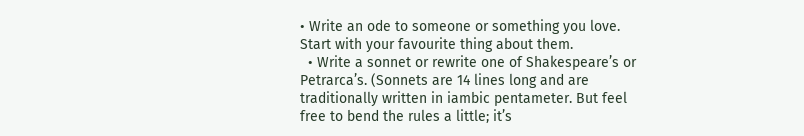• Write an ode to someone or something you love. Start with your favourite thing about them.
  • Write a sonnet or rewrite one of Shakespeare’s or Petrarca’s. (Sonnets are 14 lines long and are traditionally written in iambic pentameter. But feel free to bend the rules a little; it’s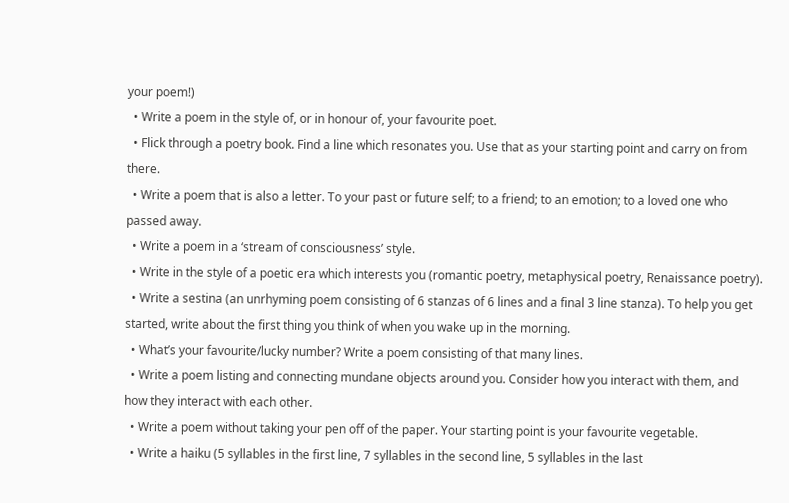your poem!)
  • Write a poem in the style of, or in honour of, your favourite poet.
  • Flick through a poetry book. Find a line which resonates you. Use that as your starting point and carry on from there.
  • Write a poem that is also a letter. To your past or future self; to a friend; to an emotion; to a loved one who passed away.
  • Write a poem in a ‘stream of consciousness’ style.
  • Write in the style of a poetic era which interests you (romantic poetry, metaphysical poetry, Renaissance poetry).
  • Write a sestina (an unrhyming poem consisting of 6 stanzas of 6 lines and a final 3 line stanza). To help you get started, write about the first thing you think of when you wake up in the morning.
  • What’s your favourite/lucky number? Write a poem consisting of that many lines.
  • Write a poem listing and connecting mundane objects around you. Consider how you interact with them, and how they interact with each other.
  • Write a poem without taking your pen off of the paper. Your starting point is your favourite vegetable.
  • Write a haiku (5 syllables in the first line, 7 syllables in the second line, 5 syllables in the last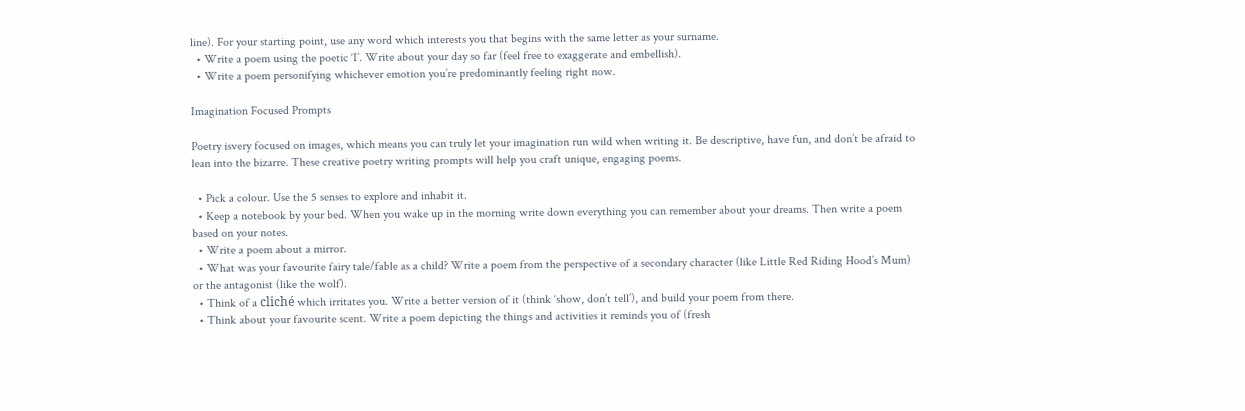line). For your starting point, use any word which interests you that begins with the same letter as your surname.
  • Write a poem using the poetic ‘I’. Write about your day so far (feel free to exaggerate and embellish).
  • Write a poem personifying whichever emotion you’re predominantly feeling right now.

Imagination Focused Prompts

Poetry isvery focused on images, which means you can truly let your imagination run wild when writing it. Be descriptive, have fun, and don’t be afraid to lean into the bizarre. These creative poetry writing prompts will help you craft unique, engaging poems.

  • Pick a colour. Use the 5 senses to explore and inhabit it.
  • Keep a notebook by your bed. When you wake up in the morning write down everything you can remember about your dreams. Then write a poem based on your notes.
  • Write a poem about a mirror.
  • What was your favourite fairy tale/fable as a child? Write a poem from the perspective of a secondary character (like Little Red Riding Hood’s Mum) or the antagonist (like the wolf).
  • Think of a cliché which irritates you. Write a better version of it (think ‘show, don’t tell’), and build your poem from there.
  • Think about your favourite scent. Write a poem depicting the things and activities it reminds you of (fresh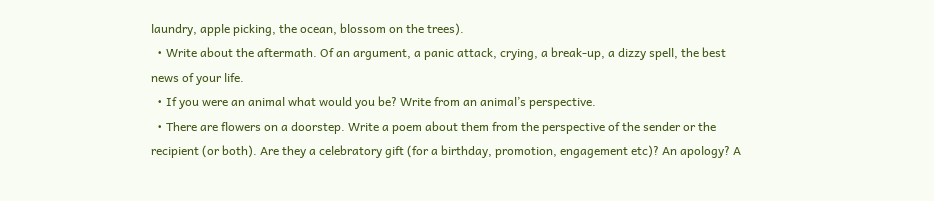laundry, apple picking, the ocean, blossom on the trees).
  • Write about the aftermath. Of an argument, a panic attack, crying, a break-up, a dizzy spell, the best news of your life.
  • If you were an animal what would you be? Write from an animal’s perspective.
  • There are flowers on a doorstep. Write a poem about them from the perspective of the sender or the recipient (or both). Are they a celebratory gift (for a birthday, promotion, engagement etc)? An apology? A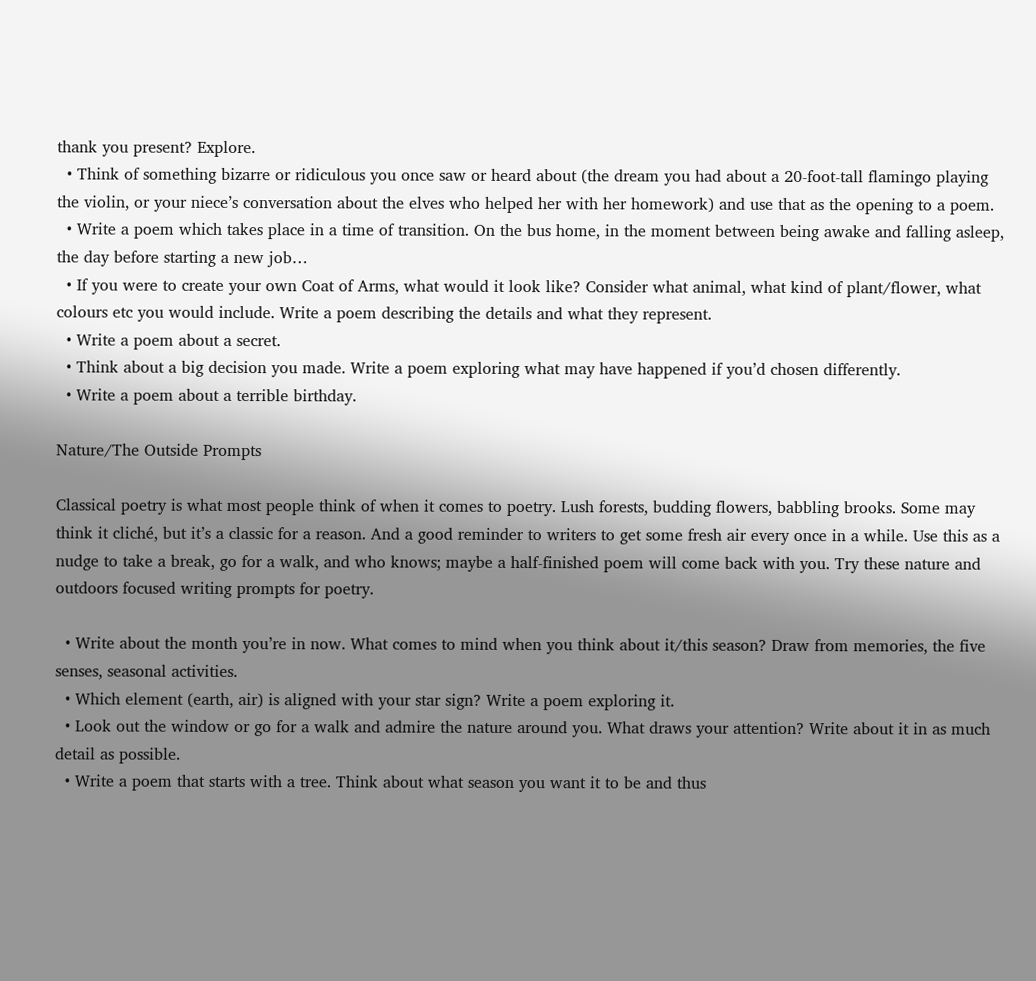thank you present? Explore.
  • Think of something bizarre or ridiculous you once saw or heard about (the dream you had about a 20-foot-tall flamingo playing the violin, or your niece’s conversation about the elves who helped her with her homework) and use that as the opening to a poem.
  • Write a poem which takes place in a time of transition. On the bus home, in the moment between being awake and falling asleep, the day before starting a new job…
  • If you were to create your own Coat of Arms, what would it look like? Consider what animal, what kind of plant/flower, what colours etc you would include. Write a poem describing the details and what they represent.
  • Write a poem about a secret.
  • Think about a big decision you made. Write a poem exploring what may have happened if you’d chosen differently.
  • Write a poem about a terrible birthday.

Nature/The Outside Prompts

Classical poetry is what most people think of when it comes to poetry. Lush forests, budding flowers, babbling brooks. Some may think it cliché, but it’s a classic for a reason. And a good reminder to writers to get some fresh air every once in a while. Use this as a nudge to take a break, go for a walk, and who knows; maybe a half-finished poem will come back with you. Try these nature and outdoors focused writing prompts for poetry.

  • Write about the month you’re in now. What comes to mind when you think about it/this season? Draw from memories, the five senses, seasonal activities.
  • Which element (earth, air) is aligned with your star sign? Write a poem exploring it.
  • Look out the window or go for a walk and admire the nature around you. What draws your attention? Write about it in as much detail as possible.
  • Write a poem that starts with a tree. Think about what season you want it to be and thus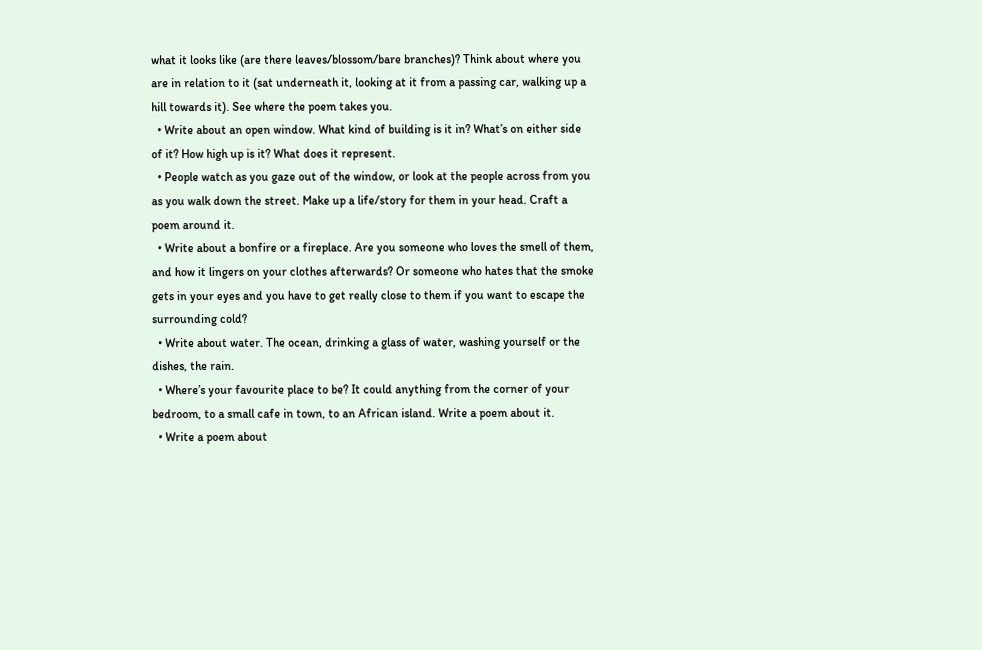what it looks like (are there leaves/blossom/bare branches)? Think about where you are in relation to it (sat underneath it, looking at it from a passing car, walking up a hill towards it). See where the poem takes you.
  • Write about an open window. What kind of building is it in? What’s on either side of it? How high up is it? What does it represent.
  • People watch as you gaze out of the window, or look at the people across from you as you walk down the street. Make up a life/story for them in your head. Craft a poem around it.
  • Write about a bonfire or a fireplace. Are you someone who loves the smell of them, and how it lingers on your clothes afterwards? Or someone who hates that the smoke gets in your eyes and you have to get really close to them if you want to escape the surrounding cold?
  • Write about water. The ocean, drinking a glass of water, washing yourself or the dishes, the rain.
  • Where’s your favourite place to be? It could anything from the corner of your bedroom, to a small cafe in town, to an African island. Write a poem about it.
  • Write a poem about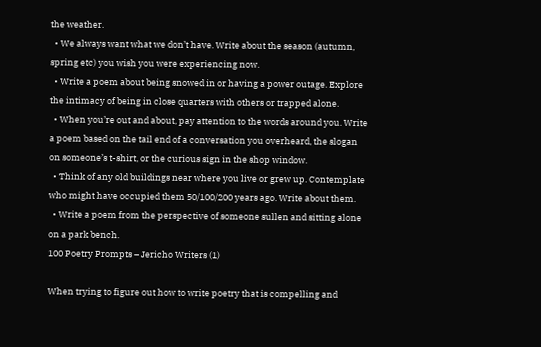the weather.
  • We always want what we don’t have. Write about the season (autumn, spring etc) you wish you were experiencing now.
  • Write a poem about being snowed in or having a power outage. Explore the intimacy of being in close quarters with others or trapped alone.
  • When you’re out and about, pay attention to the words around you. Write a poem based on the tail end of a conversation you overheard, the slogan on someone’s t-shirt, or the curious sign in the shop window.
  • Think of any old buildings near where you live or grew up. Contemplate who might have occupied them 50/100/200 years ago. Write about them.
  • Write a poem from the perspective of someone sullen and sitting alone on a park bench.
100 Poetry Prompts – Jericho Writers (1)

When trying to figure out how to write poetry that is compelling and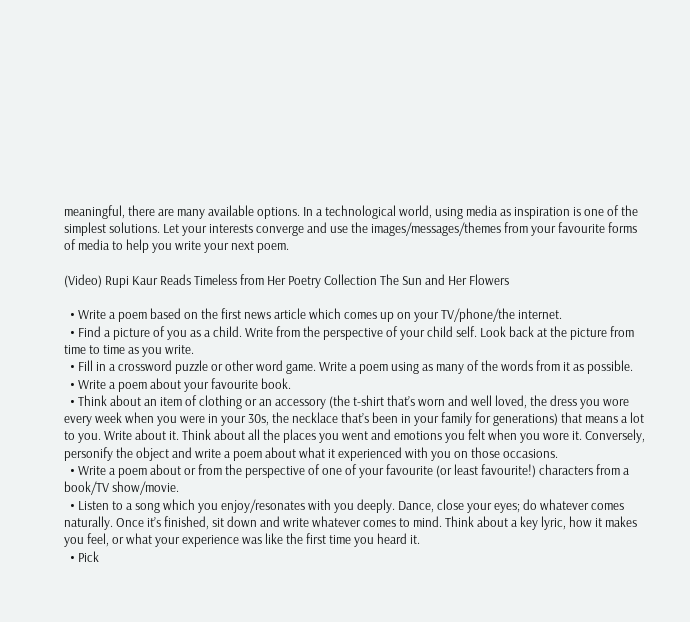meaningful, there are many available options. In a technological world, using media as inspiration is one of the simplest solutions. Let your interests converge and use the images/messages/themes from your favourite forms of media to help you write your next poem.

(Video) Rupi Kaur Reads Timeless from Her Poetry Collection The Sun and Her Flowers

  • Write a poem based on the first news article which comes up on your TV/phone/the internet.
  • Find a picture of you as a child. Write from the perspective of your child self. Look back at the picture from time to time as you write.
  • Fill in a crossword puzzle or other word game. Write a poem using as many of the words from it as possible.
  • Write a poem about your favourite book.
  • Think about an item of clothing or an accessory (the t-shirt that’s worn and well loved, the dress you wore every week when you were in your 30s, the necklace that’s been in your family for generations) that means a lot to you. Write about it. Think about all the places you went and emotions you felt when you wore it. Conversely, personify the object and write a poem about what it experienced with you on those occasions.
  • Write a poem about or from the perspective of one of your favourite (or least favourite!) characters from a book/TV show/movie.
  • Listen to a song which you enjoy/resonates with you deeply. Dance, close your eyes; do whatever comes naturally. Once it’s finished, sit down and write whatever comes to mind. Think about a key lyric, how it makes you feel, or what your experience was like the first time you heard it.
  • Pick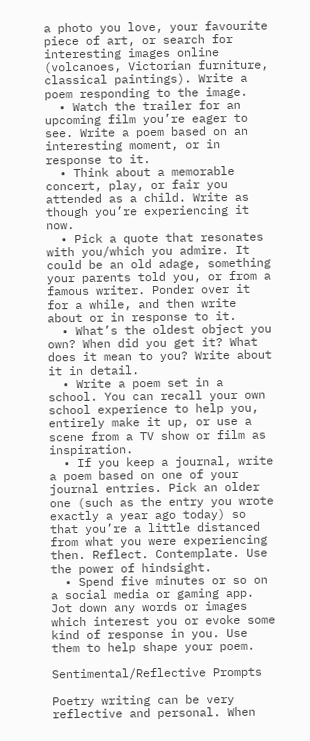a photo you love, your favourite piece of art, or search for interesting images online (volcanoes, Victorian furniture, classical paintings). Write a poem responding to the image.
  • Watch the trailer for an upcoming film you’re eager to see. Write a poem based on an interesting moment, or in response to it.
  • Think about a memorable concert, play, or fair you attended as a child. Write as though you’re experiencing it now.
  • Pick a quote that resonates with you/which you admire. It could be an old adage, something your parents told you, or from a famous writer. Ponder over it for a while, and then write about or in response to it.
  • What’s the oldest object you own? When did you get it? What does it mean to you? Write about it in detail.
  • Write a poem set in a school. You can recall your own school experience to help you, entirely make it up, or use a scene from a TV show or film as inspiration.
  • If you keep a journal, write a poem based on one of your journal entries. Pick an older one (such as the entry you wrote exactly a year ago today) so that you’re a little distanced from what you were experiencing then. Reflect. Contemplate. Use the power of hindsight.
  • Spend five minutes or so on a social media or gaming app. Jot down any words or images which interest you or evoke some kind of response in you. Use them to help shape your poem.

Sentimental/Reflective Prompts

Poetry writing can be very reflective and personal. When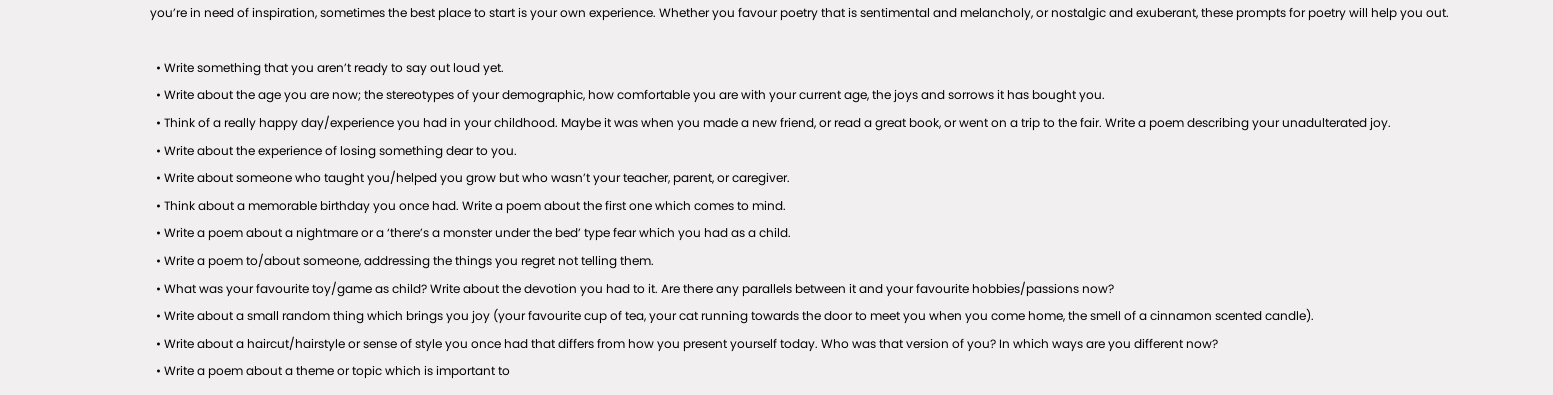you’re in need of inspiration, sometimes the best place to start is your own experience. Whether you favour poetry that is sentimental and melancholy, or nostalgic and exuberant, these prompts for poetry will help you out.

  • Write something that you aren’t ready to say out loud yet.
  • Write about the age you are now; the stereotypes of your demographic, how comfortable you are with your current age, the joys and sorrows it has bought you.
  • Think of a really happy day/experience you had in your childhood. Maybe it was when you made a new friend, or read a great book, or went on a trip to the fair. Write a poem describing your unadulterated joy.
  • Write about the experience of losing something dear to you.
  • Write about someone who taught you/helped you grow but who wasn’t your teacher, parent, or caregiver.
  • Think about a memorable birthday you once had. Write a poem about the first one which comes to mind.
  • Write a poem about a nightmare or a ‘there’s a monster under the bed’ type fear which you had as a child.
  • Write a poem to/about someone, addressing the things you regret not telling them.
  • What was your favourite toy/game as child? Write about the devotion you had to it. Are there any parallels between it and your favourite hobbies/passions now?
  • Write about a small random thing which brings you joy (your favourite cup of tea, your cat running towards the door to meet you when you come home, the smell of a cinnamon scented candle).
  • Write about a haircut/hairstyle or sense of style you once had that differs from how you present yourself today. Who was that version of you? In which ways are you different now?
  • Write a poem about a theme or topic which is important to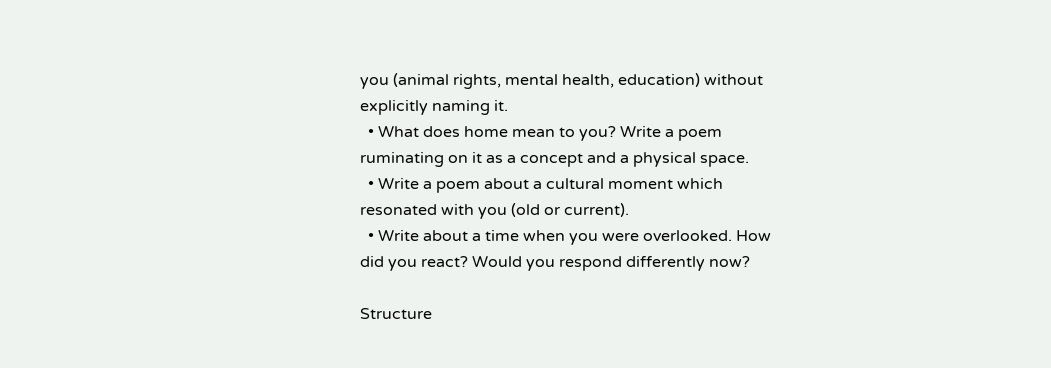you (animal rights, mental health, education) without explicitly naming it.
  • What does home mean to you? Write a poem ruminating on it as a concept and a physical space.
  • Write a poem about a cultural moment which resonated with you (old or current).
  • Write about a time when you were overlooked. How did you react? Would you respond differently now?

Structure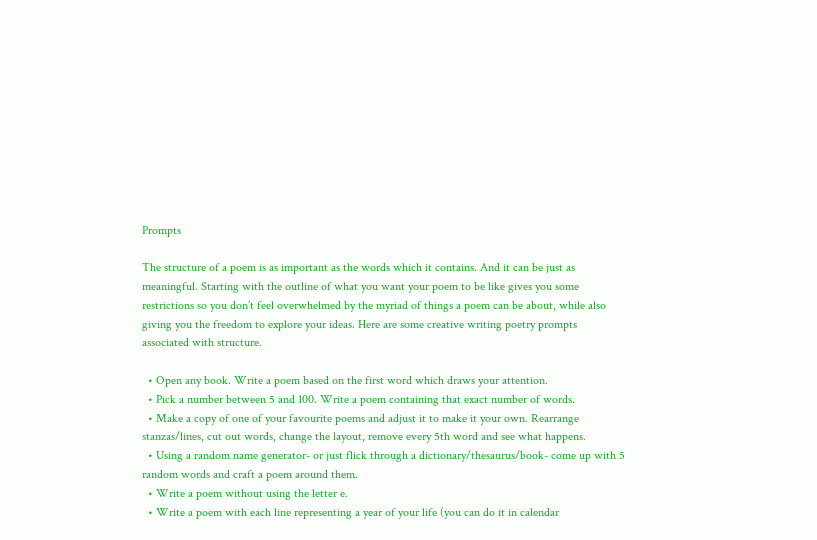Prompts

The structure of a poem is as important as the words which it contains. And it can be just as meaningful. Starting with the outline of what you want your poem to be like gives you some restrictions so you don’t feel overwhelmed by the myriad of things a poem can be about, while also giving you the freedom to explore your ideas. Here are some creative writing poetry prompts associated with structure.

  • Open any book. Write a poem based on the first word which draws your attention.
  • Pick a number between 5 and 100. Write a poem containing that exact number of words.
  • Make a copy of one of your favourite poems and adjust it to make it your own. Rearrange stanzas/lines, cut out words, change the layout, remove every 5th word and see what happens.
  • Using a random name generator- or just flick through a dictionary/thesaurus/book- come up with 5 random words and craft a poem around them.
  • Write a poem without using the letter e.
  • Write a poem with each line representing a year of your life (you can do it in calendar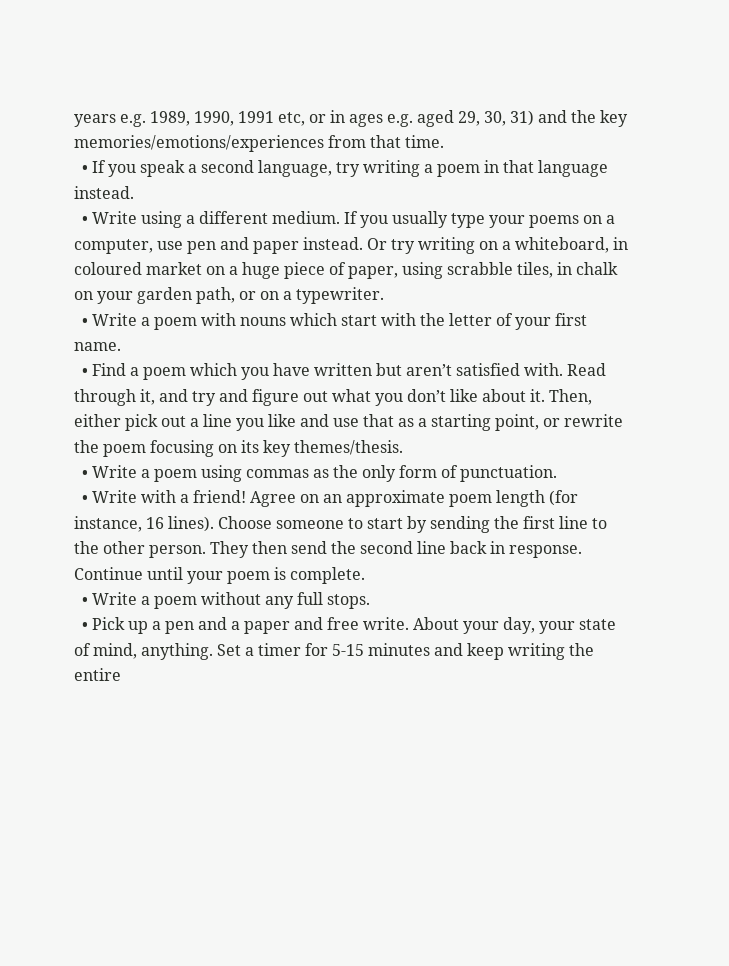years e.g. 1989, 1990, 1991 etc, or in ages e.g. aged 29, 30, 31) and the key memories/emotions/experiences from that time.
  • If you speak a second language, try writing a poem in that language instead.
  • Write using a different medium. If you usually type your poems on a computer, use pen and paper instead. Or try writing on a whiteboard, in coloured market on a huge piece of paper, using scrabble tiles, in chalk on your garden path, or on a typewriter.
  • Write a poem with nouns which start with the letter of your first name.
  • Find a poem which you have written but aren’t satisfied with. Read through it, and try and figure out what you don’t like about it. Then, either pick out a line you like and use that as a starting point, or rewrite the poem focusing on its key themes/thesis.
  • Write a poem using commas as the only form of punctuation.
  • Write with a friend! Agree on an approximate poem length (for instance, 16 lines). Choose someone to start by sending the first line to the other person. They then send the second line back in response. Continue until your poem is complete.
  • Write a poem without any full stops.
  • Pick up a pen and a paper and free write. About your day, your state of mind, anything. Set a timer for 5-15 minutes and keep writing the entire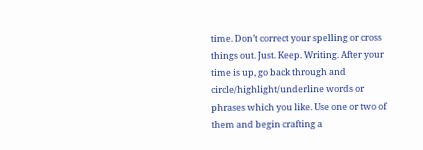time. Don’t correct your spelling or cross things out. Just. Keep. Writing. After your time is up, go back through and circle/highlight/underline words or phrases which you like. Use one or two of them and begin crafting a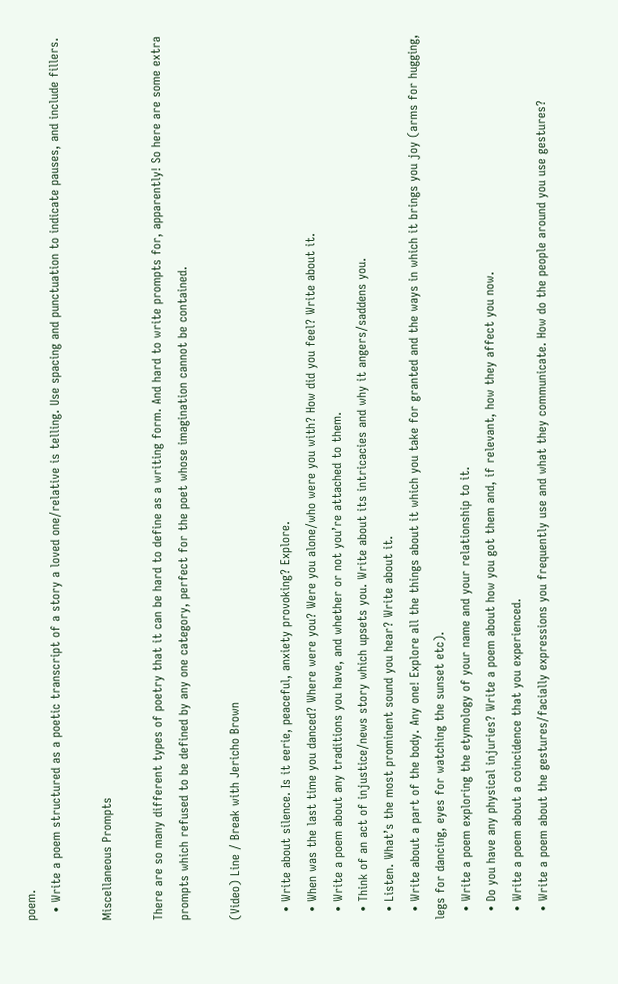poem.
  • Write a poem structured as a poetic transcript of a story a loved one/relative is telling. Use spacing and punctuation to indicate pauses, and include fillers.

Miscellaneous Prompts

There are so many different types of poetry that it can be hard to define as a writing form. And hard to write prompts for, apparently! So here are some extra prompts which refused to be defined by any one category, perfect for the poet whose imagination cannot be contained.

(Video) Line / Break with Jericho Brown

  • Write about silence. Is it eerie, peaceful, anxiety provoking? Explore.
  • When was the last time you danced? Where were you? Were you alone/who were you with? How did you feel? Write about it.
  • Write a poem about any traditions you have, and whether or not you’re attached to them.
  • Think of an act of injustice/news story which upsets you. Write about its intricacies and why it angers/saddens you.
  • Listen. What’s the most prominent sound you hear? Write about it.
  • Write about a part of the body. Any one! Explore all the things about it which you take for granted and the ways in which it brings you joy (arms for hugging, legs for dancing, eyes for watching the sunset etc).
  • Write a poem exploring the etymology of your name and your relationship to it.
  • Do you have any physical injuries? Write a poem about how you got them and, if relevant, how they affect you now.
  • Write a poem about a coincidence that you experienced.
  • Write a poem about the gestures/facially expressions you frequently use and what they communicate. How do the people around you use gestures?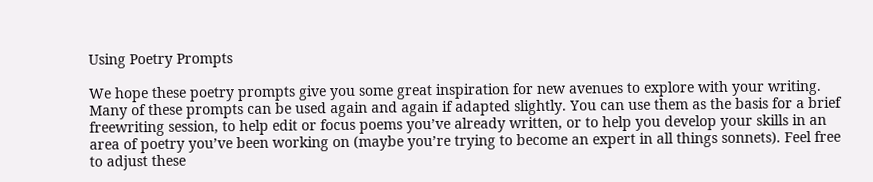Using Poetry Prompts

We hope these poetry prompts give you some great inspiration for new avenues to explore with your writing. Many of these prompts can be used again and again if adapted slightly. You can use them as the basis for a brief freewriting session, to help edit or focus poems you’ve already written, or to help you develop your skills in an area of poetry you’ve been working on (maybe you’re trying to become an expert in all things sonnets). Feel free to adjust these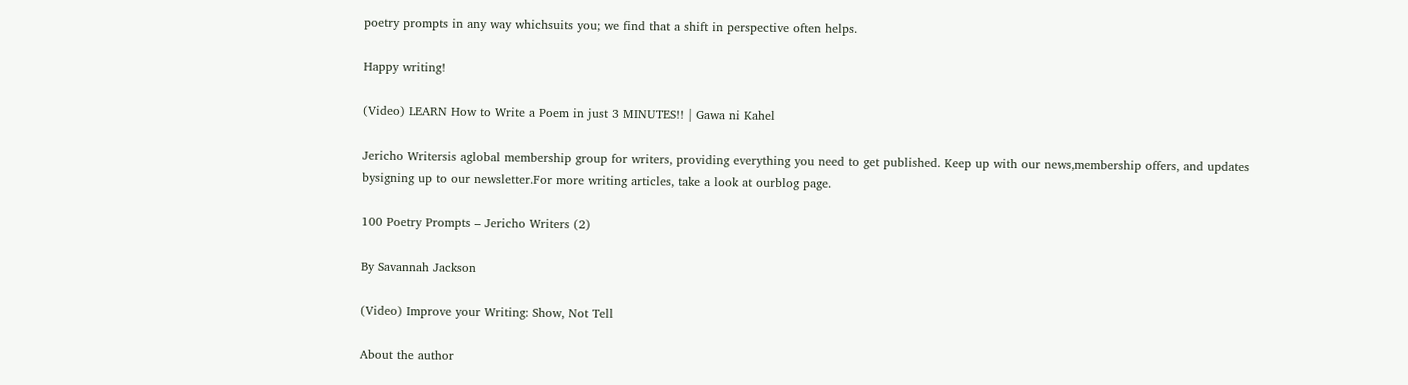poetry prompts in any way whichsuits you; we find that a shift in perspective often helps.

Happy writing!

(Video) LEARN How to Write a Poem in just 3 MINUTES!! | Gawa ni Kahel

Jericho Writersis aglobal membership group for writers, providing everything you need to get published. Keep up with our news,membership offers, and updates bysigning up to our newsletter.For more writing articles, take a look at ourblog page.

100 Poetry Prompts – Jericho Writers (2)

By Savannah Jackson

(Video) Improve your Writing: Show, Not Tell

About the author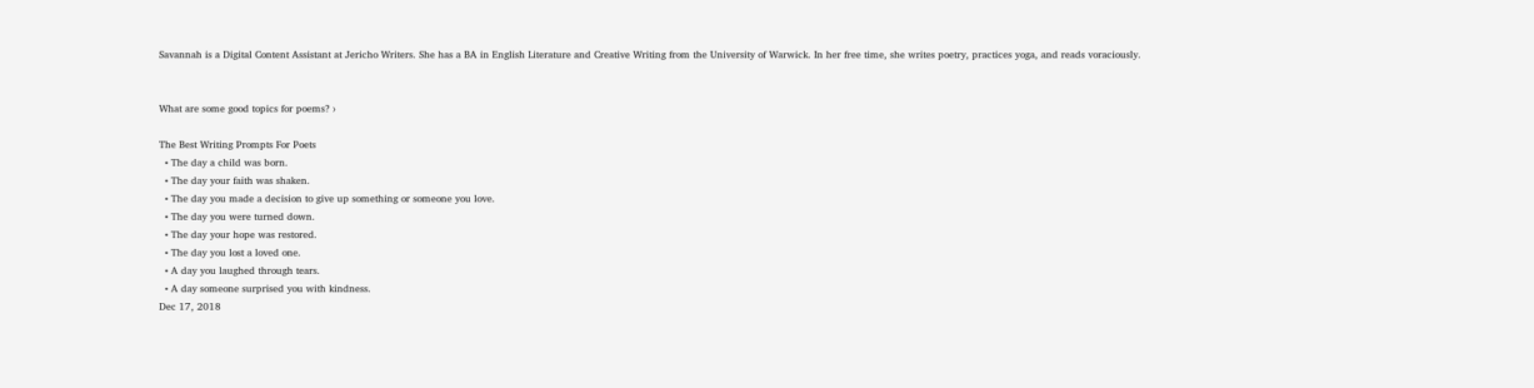Savannah is a Digital Content Assistant at Jericho Writers. She has a BA in English Literature and Creative Writing from the University of Warwick. In her free time, she writes poetry, practices yoga, and reads voraciously.


What are some good topics for poems? ›

The Best Writing Prompts For Poets
  • The day a child was born.
  • The day your faith was shaken.
  • The day you made a decision to give up something or someone you love.
  • The day you were turned down.
  • The day your hope was restored.
  • The day you lost a loved one.
  • A day you laughed through tears.
  • A day someone surprised you with kindness.
Dec 17, 2018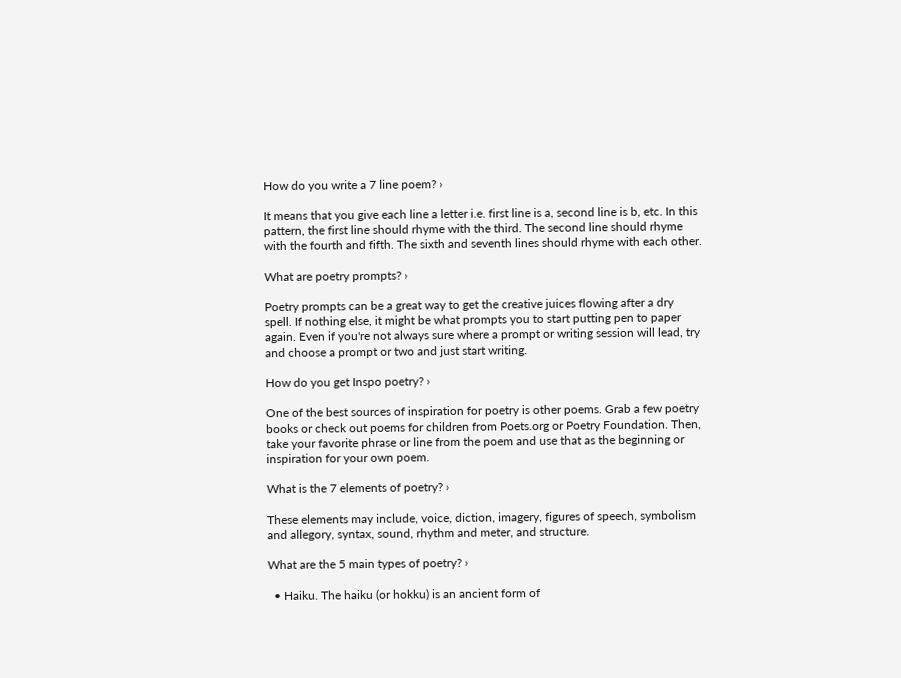How do you write a 7 line poem? ›

It means that you give each line a letter i.e. first line is a, second line is b, etc. In this pattern, the first line should rhyme with the third. The second line should rhyme with the fourth and fifth. The sixth and seventh lines should rhyme with each other.

What are poetry prompts? ›

Poetry prompts can be a great way to get the creative juices flowing after a dry spell. If nothing else, it might be what prompts you to start putting pen to paper again. Even if you're not always sure where a prompt or writing session will lead, try and choose a prompt or two and just start writing.

How do you get Inspo poetry? ›

One of the best sources of inspiration for poetry is other poems. Grab a few poetry books or check out poems for children from Poets.org or Poetry Foundation. Then, take your favorite phrase or line from the poem and use that as the beginning or inspiration for your own poem.

What is the 7 elements of poetry? ›

These elements may include, voice, diction, imagery, figures of speech, symbolism and allegory, syntax, sound, rhythm and meter, and structure.

What are the 5 main types of poetry? ›

  • Haiku. The haiku (or hokku) is an ancient form of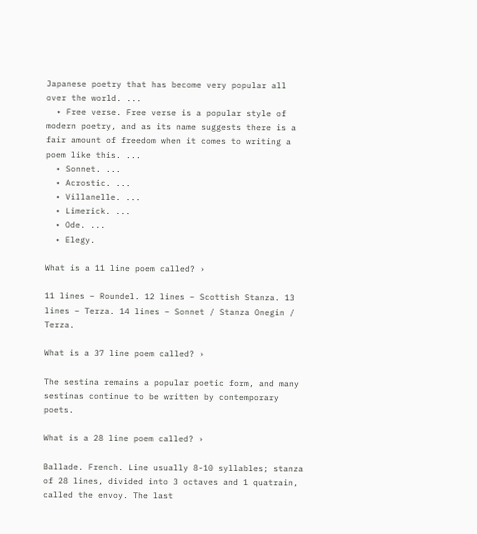Japanese poetry that has become very popular all over the world. ...
  • Free verse. Free verse is a popular style of modern poetry, and as its name suggests there is a fair amount of freedom when it comes to writing a poem like this. ...
  • Sonnet. ...
  • Acrostic. ...
  • Villanelle. ...
  • Limerick. ...
  • Ode. ...
  • Elegy.

What is a 11 line poem called? ›

11 lines – Roundel. 12 lines – Scottish Stanza. 13 lines – Terza. 14 lines – Sonnet / Stanza Onegin / Terza.

What is a 37 line poem called? ›

The sestina remains a popular poetic form, and many sestinas continue to be written by contemporary poets.

What is a 28 line poem called? ›

Ballade. French. Line usually 8-10 syllables; stanza of 28 lines, divided into 3 octaves and 1 quatrain, called the envoy. The last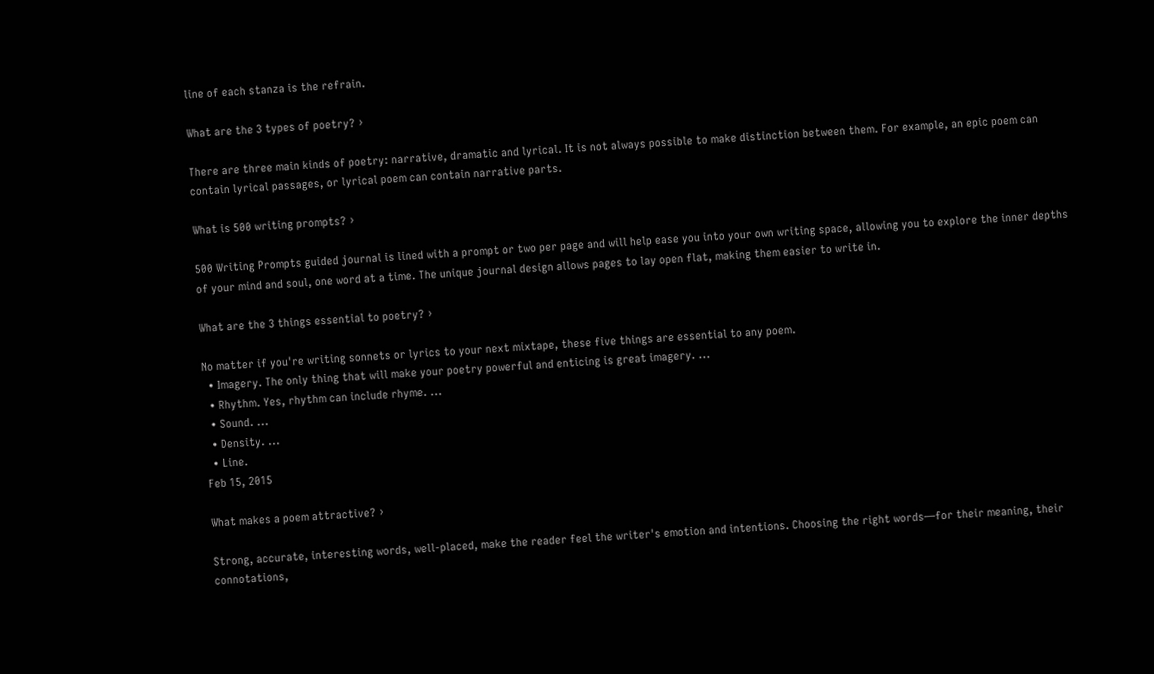line of each stanza is the refrain.

What are the 3 types of poetry? ›

There are three main kinds of poetry: narrative, dramatic and lyrical. It is not always possible to make distinction between them. For example, an epic poem can contain lyrical passages, or lyrical poem can contain narrative parts.

What is 500 writing prompts? ›

500 Writing Prompts guided journal is lined with a prompt or two per page and will help ease you into your own writing space, allowing you to explore the inner depths of your mind and soul, one word at a time. The unique journal design allows pages to lay open flat, making them easier to write in.

What are the 3 things essential to poetry? ›

No matter if you're writing sonnets or lyrics to your next mixtape, these five things are essential to any poem.
  • Imagery. The only thing that will make your poetry powerful and enticing is great imagery. ...
  • Rhythm. Yes, rhythm can include rhyme. ...
  • Sound. ...
  • Density. ...
  • Line.
Feb 15, 2015

What makes a poem attractive? ›

Strong, accurate, interesting words, well-placed, make the reader feel the writer's emotion and intentions. Choosing the right words—for their meaning, their connotations,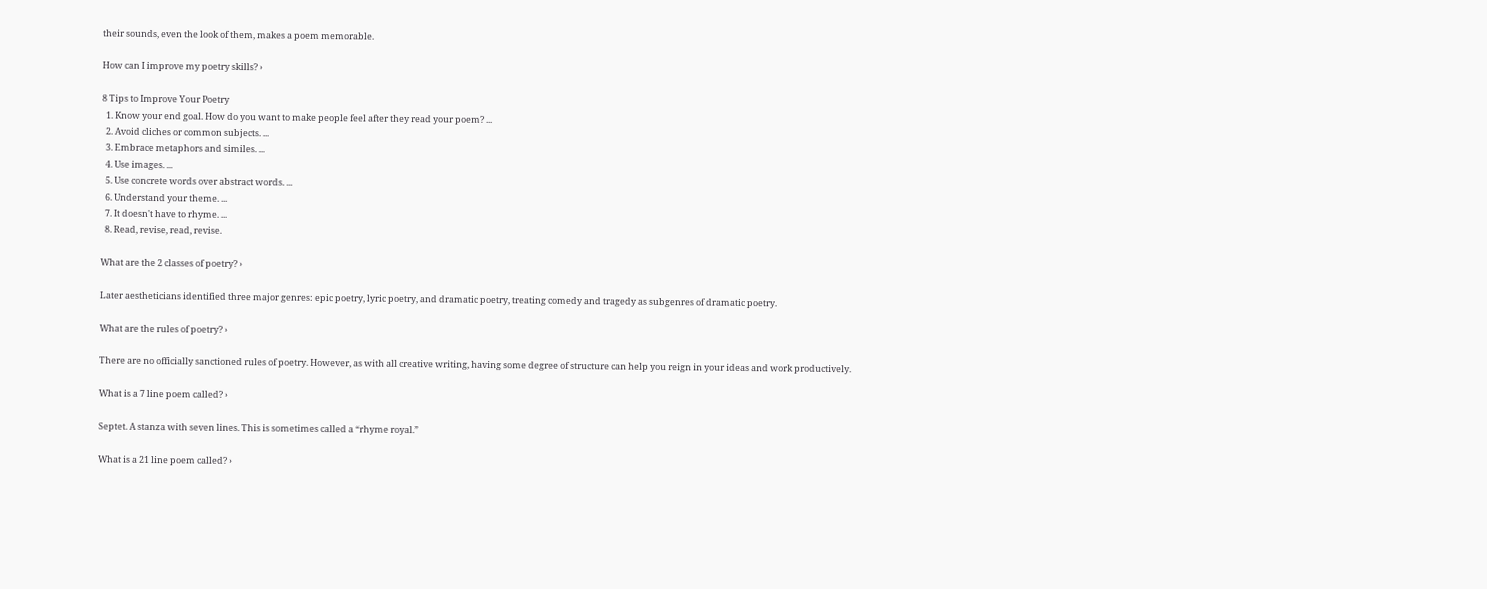their sounds, even the look of them, makes a poem memorable.

How can I improve my poetry skills? ›

8 Tips to Improve Your Poetry
  1. Know your end goal. How do you want to make people feel after they read your poem? ...
  2. Avoid cliches or common subjects. ...
  3. Embrace metaphors and similes. ...
  4. Use images. ...
  5. Use concrete words over abstract words. ...
  6. Understand your theme. ...
  7. It doesn't have to rhyme. ...
  8. Read, revise, read, revise.

What are the 2 classes of poetry? ›

Later aestheticians identified three major genres: epic poetry, lyric poetry, and dramatic poetry, treating comedy and tragedy as subgenres of dramatic poetry.

What are the rules of poetry? ›

There are no officially sanctioned rules of poetry. However, as with all creative writing, having some degree of structure can help you reign in your ideas and work productively.

What is a 7 line poem called? ›

Septet. A stanza with seven lines. This is sometimes called a “rhyme royal.”

What is a 21 line poem called? ›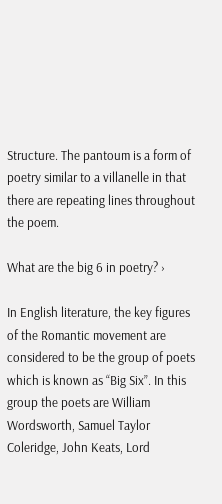Structure. The pantoum is a form of poetry similar to a villanelle in that there are repeating lines throughout the poem.

What are the big 6 in poetry? ›

In English literature, the key figures of the Romantic movement are considered to be the group of poets which is known as “Big Six”. In this group the poets are William Wordsworth, Samuel Taylor Coleridge, John Keats, Lord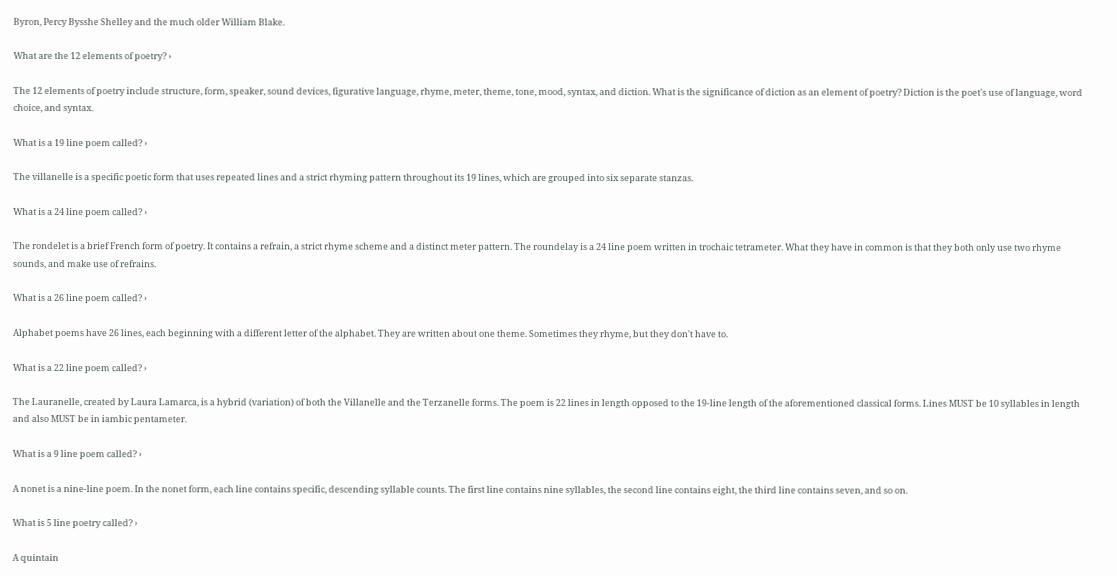Byron, Percy Bysshe Shelley and the much older William Blake.

What are the 12 elements of poetry? ›

The 12 elements of poetry include structure, form, speaker, sound devices, figurative language, rhyme, meter, theme, tone, mood, syntax, and diction. What is the significance of diction as an element of poetry? Diction is the poet's use of language, word choice, and syntax.

What is a 19 line poem called? ›

The villanelle is a specific poetic form that uses repeated lines and a strict rhyming pattern throughout its 19 lines, which are grouped into six separate stanzas.

What is a 24 line poem called? ›

The rondelet is a brief French form of poetry. It contains a refrain, a strict rhyme scheme and a distinct meter pattern. The roundelay is a 24 line poem written in trochaic tetrameter. What they have in common is that they both only use two rhyme sounds, and make use of refrains.

What is a 26 line poem called? ›

Alphabet poems have 26 lines, each beginning with a different letter of the alphabet. They are written about one theme. Sometimes they rhyme, but they don't have to.

What is a 22 line poem called? ›

The Lauranelle, created by Laura Lamarca, is a hybrid (variation) of both the Villanelle and the Terzanelle forms. The poem is 22 lines in length opposed to the 19-line length of the aforementioned classical forms. Lines MUST be 10 syllables in length and also MUST be in iambic pentameter.

What is a 9 line poem called? ›

A nonet is a nine-line poem. In the nonet form, each line contains specific, descending syllable counts. The first line contains nine syllables, the second line contains eight, the third line contains seven, and so on.

What is 5 line poetry called? ›

A quintain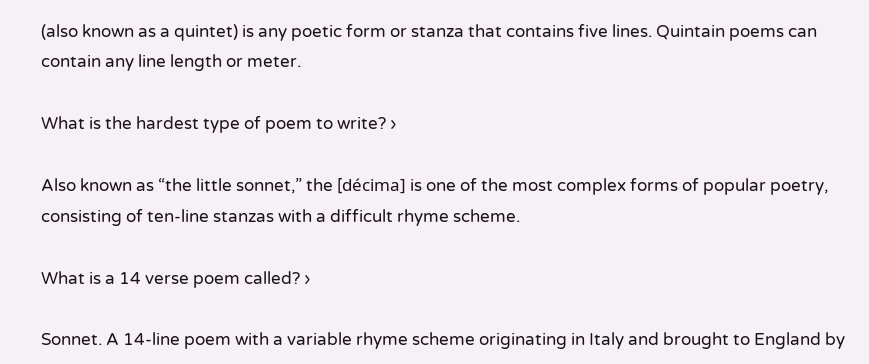(also known as a quintet) is any poetic form or stanza that contains five lines. Quintain poems can contain any line length or meter.

What is the hardest type of poem to write? ›

Also known as “the little sonnet,” the [décima] is one of the most complex forms of popular poetry, consisting of ten-line stanzas with a difficult rhyme scheme.

What is a 14 verse poem called? ›

Sonnet. A 14-line poem with a variable rhyme scheme originating in Italy and brought to England by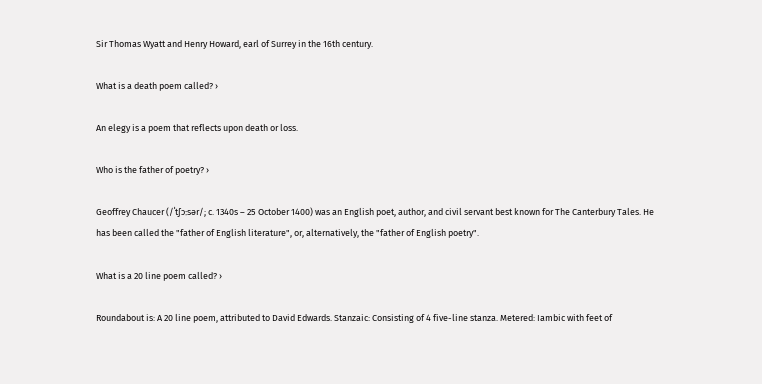Sir Thomas Wyatt and Henry Howard, earl of Surrey in the 16th century.

What is a death poem called? ›

An elegy is a poem that reflects upon death or loss.

Who is the father of poetry? ›

Geoffrey Chaucer (/ˈtʃɔːsər/; c. 1340s – 25 October 1400) was an English poet, author, and civil servant best known for The Canterbury Tales. He has been called the "father of English literature", or, alternatively, the "father of English poetry".

What is a 20 line poem called? ›

Roundabout is: A 20 line poem, attributed to David Edwards. Stanzaic: Consisting of 4 five-line stanza. Metered: Iambic with feet of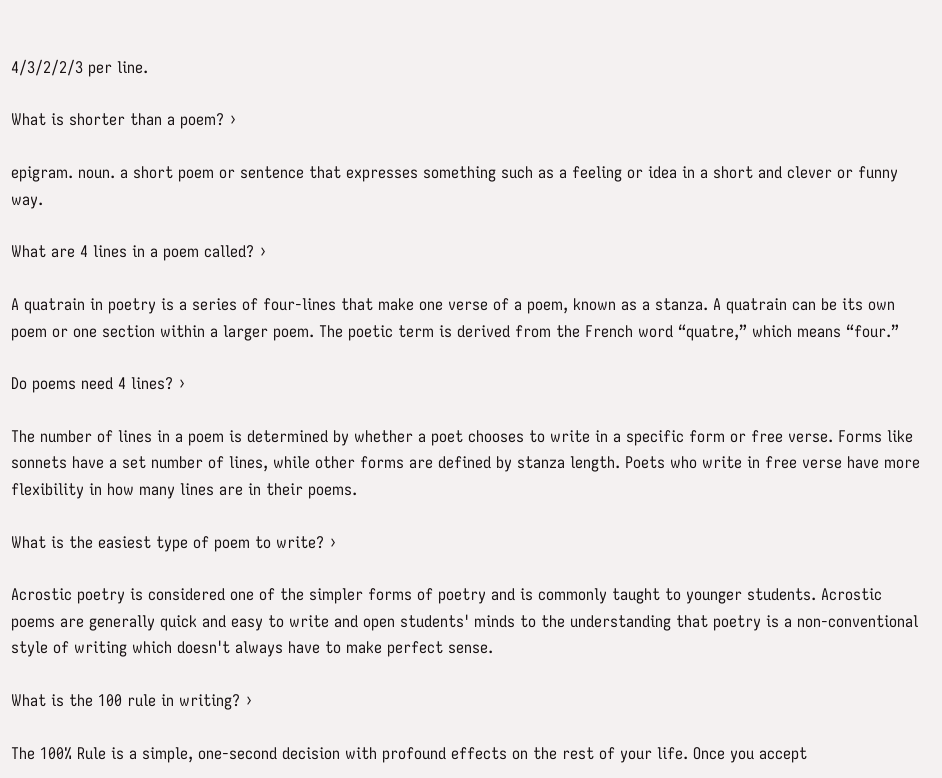4/3/2/2/3 per line.

What is shorter than a poem? ›

epigram. noun. a short poem or sentence that expresses something such as a feeling or idea in a short and clever or funny way.

What are 4 lines in a poem called? ›

A quatrain in poetry is a series of four-lines that make one verse of a poem, known as a stanza. A quatrain can be its own poem or one section within a larger poem. The poetic term is derived from the French word “quatre,” which means “four.”

Do poems need 4 lines? ›

The number of lines in a poem is determined by whether a poet chooses to write in a specific form or free verse. Forms like sonnets have a set number of lines, while other forms are defined by stanza length. Poets who write in free verse have more flexibility in how many lines are in their poems.

What is the easiest type of poem to write? ›

Acrostic poetry is considered one of the simpler forms of poetry and is commonly taught to younger students. Acrostic poems are generally quick and easy to write and open students' minds to the understanding that poetry is a non-conventional style of writing which doesn't always have to make perfect sense.

What is the 100 rule in writing? ›

The 100% Rule is a simple, one-second decision with profound effects on the rest of your life. Once you accept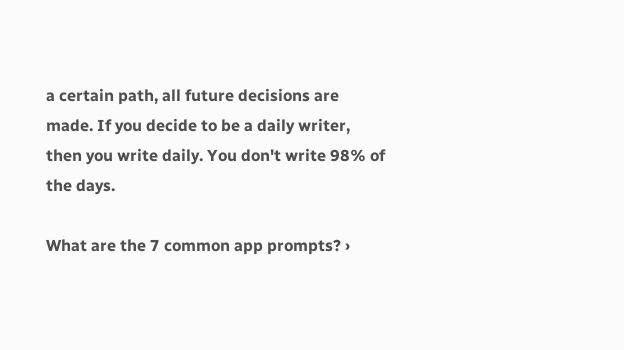a certain path, all future decisions are made. If you decide to be a daily writer, then you write daily. You don't write 98% of the days.

What are the 7 common app prompts? ›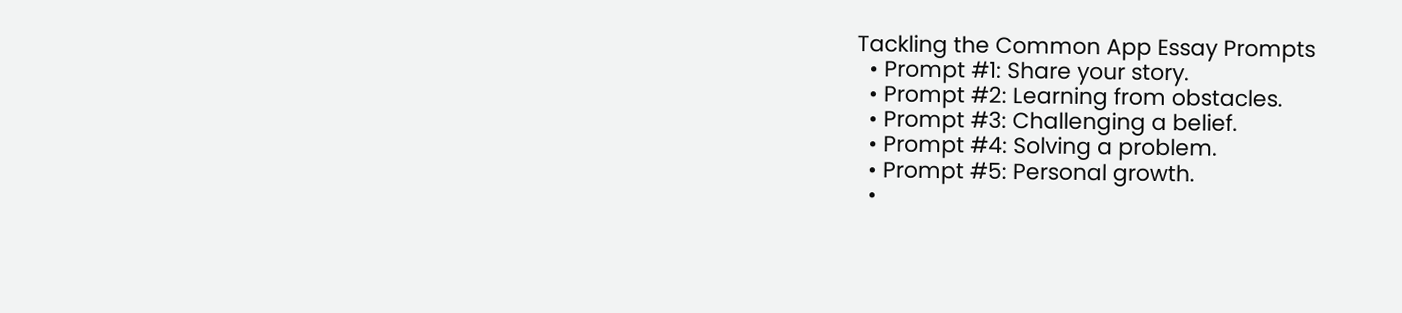Tackling the Common App Essay Prompts
  • Prompt #1: Share your story.
  • Prompt #2: Learning from obstacles.
  • Prompt #3: Challenging a belief.
  • Prompt #4: Solving a problem.
  • Prompt #5: Personal growth.
  •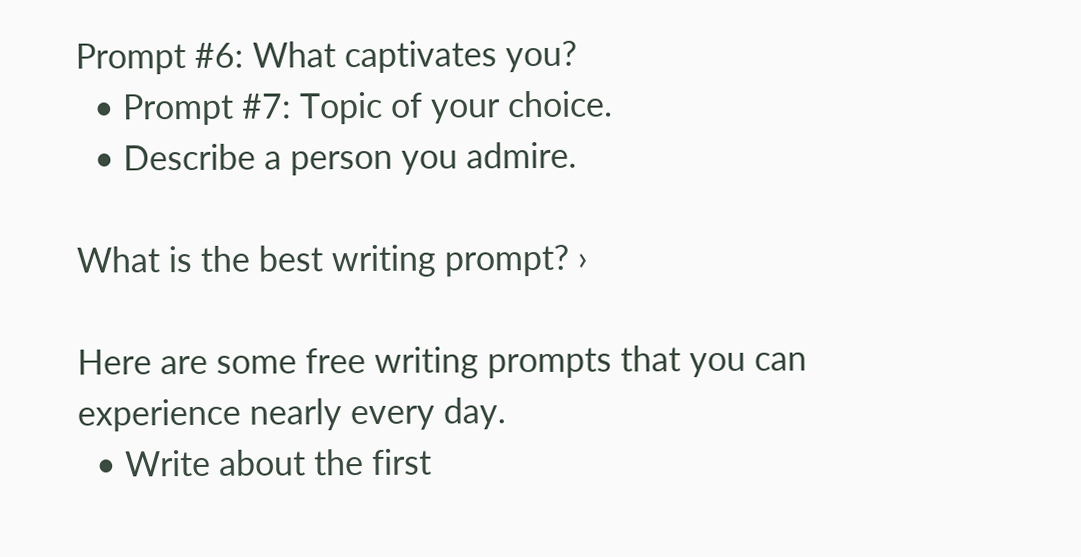Prompt #6: What captivates you?
  • Prompt #7: Topic of your choice.
  • Describe a person you admire.

What is the best writing prompt? ›

Here are some free writing prompts that you can experience nearly every day.
  • Write about the first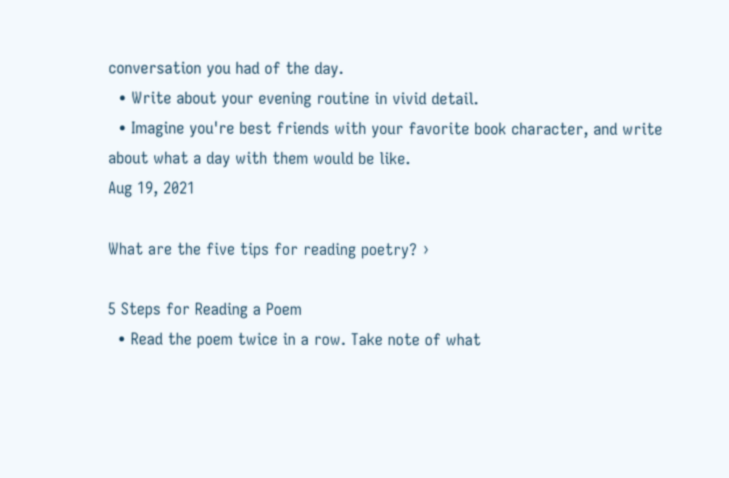conversation you had of the day.
  • Write about your evening routine in vivid detail.
  • Imagine you're best friends with your favorite book character, and write about what a day with them would be like.
Aug 19, 2021

What are the five tips for reading poetry? ›

5 Steps for Reading a Poem
  • Read the poem twice in a row. Take note of what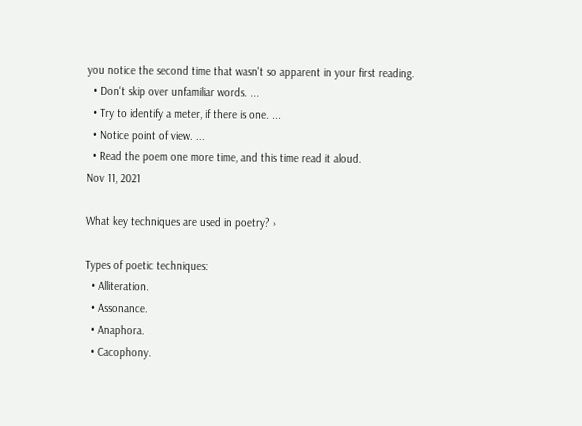you notice the second time that wasn't so apparent in your first reading.
  • Don't skip over unfamiliar words. ...
  • Try to identify a meter, if there is one. ...
  • Notice point of view. ...
  • Read the poem one more time, and this time read it aloud.
Nov 11, 2021

What key techniques are used in poetry? ›

Types of poetic techniques:
  • Alliteration.
  • Assonance.
  • Anaphora.
  • Cacophony.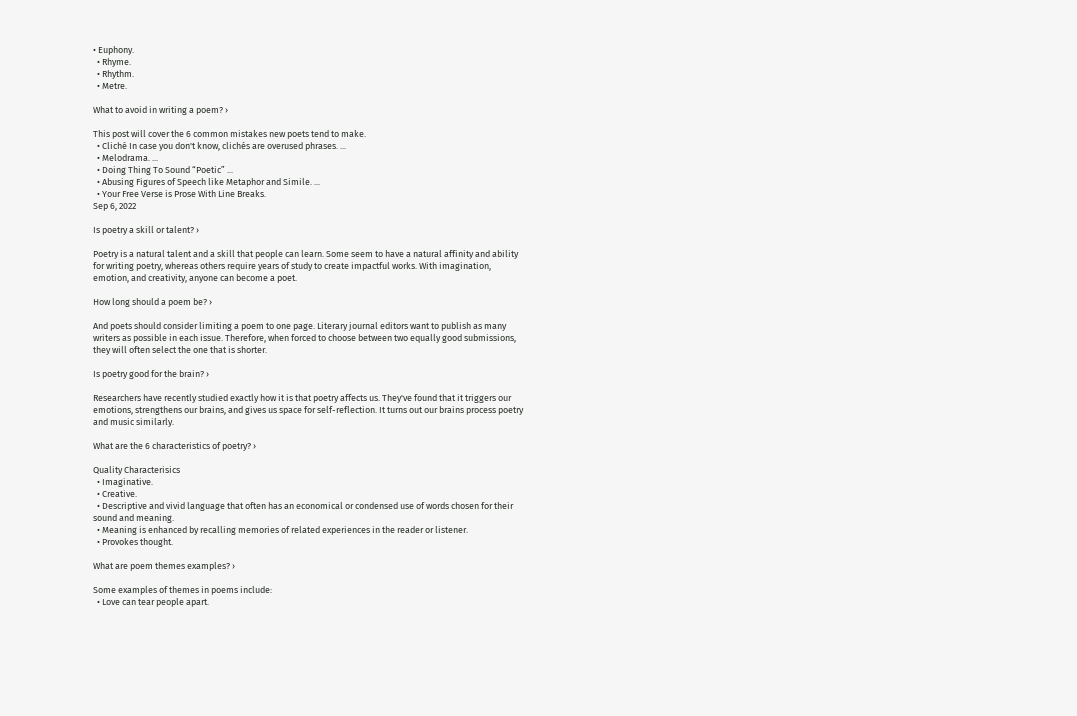• Euphony.
  • Rhyme.
  • Rhythm.
  • Metre.

What to avoid in writing a poem? ›

This post will cover the 6 common mistakes new poets tend to make.
  • Cliché In case you don't know, clichés are overused phrases. ...
  • Melodrama. ...
  • Doing Thing To Sound “Poetic” ...
  • Abusing Figures of Speech like Metaphor and Simile. ...
  • Your Free Verse is Prose With Line Breaks.
Sep 6, 2022

Is poetry a skill or talent? ›

Poetry is a natural talent and a skill that people can learn. Some seem to have a natural affinity and ability for writing poetry, whereas others require years of study to create impactful works. With imagination, emotion, and creativity, anyone can become a poet.

How long should a poem be? ›

And poets should consider limiting a poem to one page. Literary journal editors want to publish as many writers as possible in each issue. Therefore, when forced to choose between two equally good submissions, they will often select the one that is shorter.

Is poetry good for the brain? ›

Researchers have recently studied exactly how it is that poetry affects us. They've found that it triggers our emotions, strengthens our brains, and gives us space for self-reflection. It turns out our brains process poetry and music similarly.

What are the 6 characteristics of poetry? ›

Quality Characterisics
  • Imaginative.
  • Creative.
  • Descriptive and vivid language that often has an economical or condensed use of words chosen for their sound and meaning.
  • Meaning is enhanced by recalling memories of related experiences in the reader or listener.
  • Provokes thought.

What are poem themes examples? ›

Some examples of themes in poems include:
  • Love can tear people apart.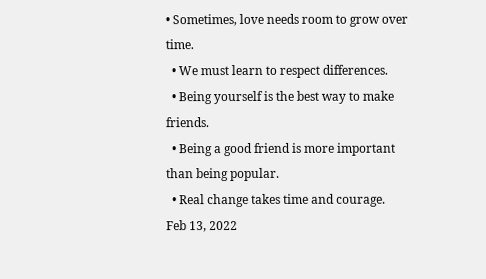• Sometimes, love needs room to grow over time.
  • We must learn to respect differences.
  • Being yourself is the best way to make friends.
  • Being a good friend is more important than being popular.
  • Real change takes time and courage.
Feb 13, 2022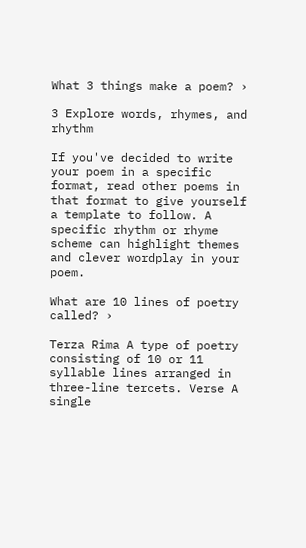What 3 things make a poem? ›

3 Explore words, rhymes, and rhythm

If you've decided to write your poem in a specific format, read other poems in that format to give yourself a template to follow. A specific rhythm or rhyme scheme can highlight themes and clever wordplay in your poem.

What are 10 lines of poetry called? ›

Terza Rima A type of poetry consisting of 10 or 11 syllable lines arranged in three-line tercets. Verse A single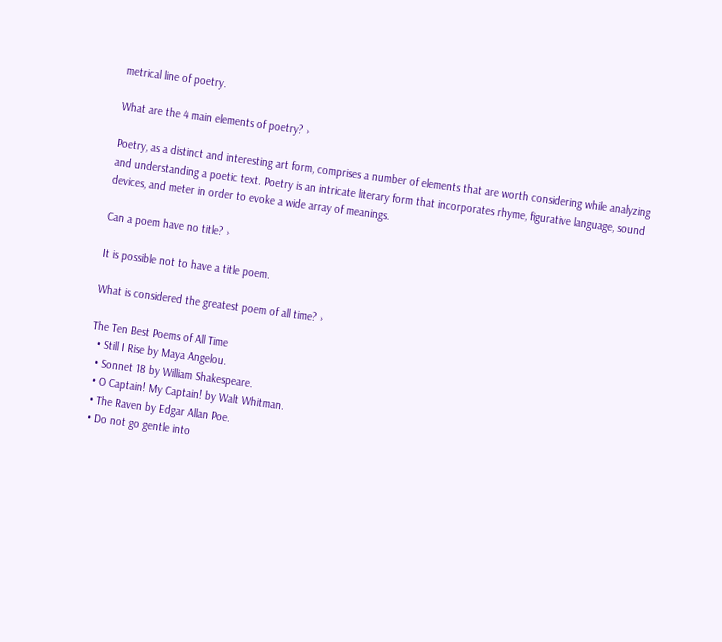metrical line of poetry.

What are the 4 main elements of poetry? ›

Poetry, as a distinct and interesting art form, comprises a number of elements that are worth considering while analyzing and understanding a poetic text. Poetry is an intricate literary form that incorporates rhyme, figurative language, sound devices, and meter in order to evoke a wide array of meanings.

Can a poem have no title? ›

It is possible not to have a title poem.

What is considered the greatest poem of all time? ›

The Ten Best Poems of All Time
  • Still I Rise by Maya Angelou.
  • Sonnet 18 by William Shakespeare.
  • O Captain! My Captain! by Walt Whitman.
  • The Raven by Edgar Allan Poe.
  • Do not go gentle into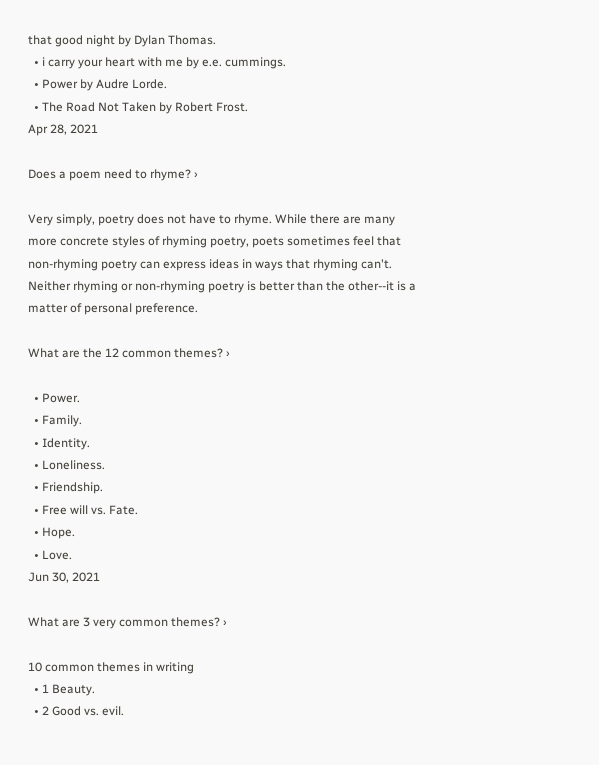that good night by Dylan Thomas.
  • i carry your heart with me by e.e. cummings.
  • Power by Audre Lorde.
  • The Road Not Taken by Robert Frost.
Apr 28, 2021

Does a poem need to rhyme? ›

Very simply, poetry does not have to rhyme. While there are many more concrete styles of rhyming poetry, poets sometimes feel that non-rhyming poetry can express ideas in ways that rhyming can't. Neither rhyming or non-rhyming poetry is better than the other--it is a matter of personal preference.

What are the 12 common themes? ›

  • Power.
  • Family.
  • Identity.
  • Loneliness.
  • Friendship.
  • Free will vs. Fate.
  • Hope.
  • Love.
Jun 30, 2021

What are 3 very common themes? ›

10 common themes in writing
  • 1 Beauty.
  • 2 Good vs. evil.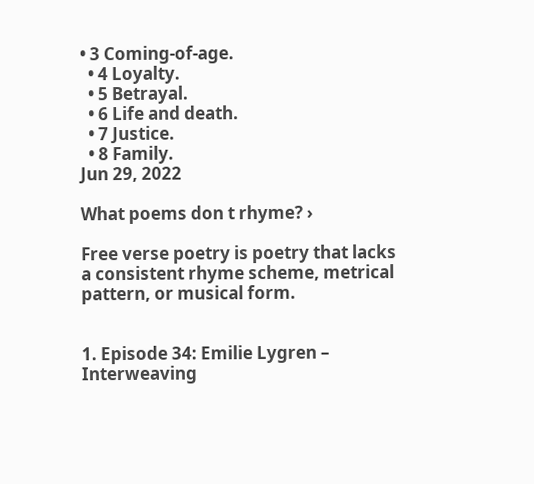• 3 Coming-of-age.
  • 4 Loyalty.
  • 5 Betrayal.
  • 6 Life and death.
  • 7 Justice.
  • 8 Family.
Jun 29, 2022

What poems don t rhyme? ›

Free verse poetry is poetry that lacks a consistent rhyme scheme, metrical pattern, or musical form.


1. Episode 34: Emilie Lygren – Interweaving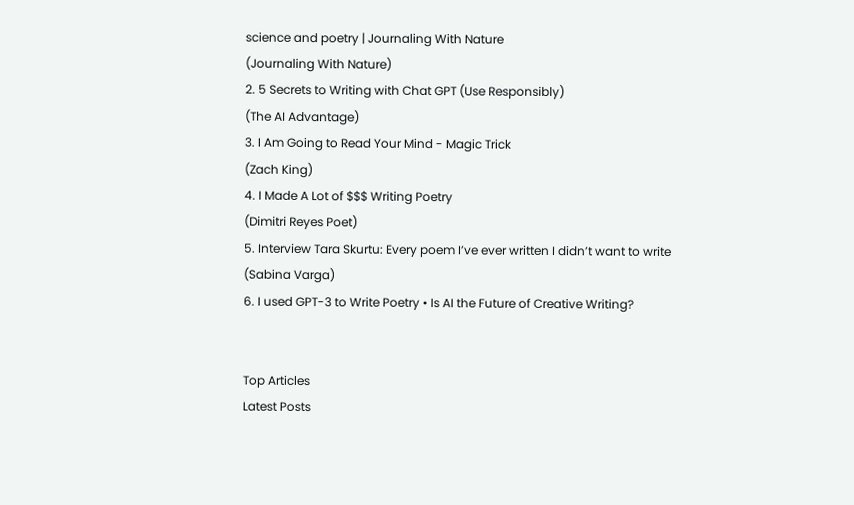science and poetry | Journaling With Nature
(Journaling With Nature)
2. 5 Secrets to Writing with Chat GPT (Use Responsibly)
(The AI Advantage)
3. I Am Going to Read Your Mind - Magic Trick
(Zach King)
4. I Made A Lot of $$$ Writing Poetry
(Dimitri Reyes Poet)
5. Interview Tara Skurtu: Every poem I’ve ever written I didn’t want to write
(Sabina Varga)
6. I used GPT-3 to Write Poetry • Is AI the Future of Creative Writing?


Top Articles
Latest Posts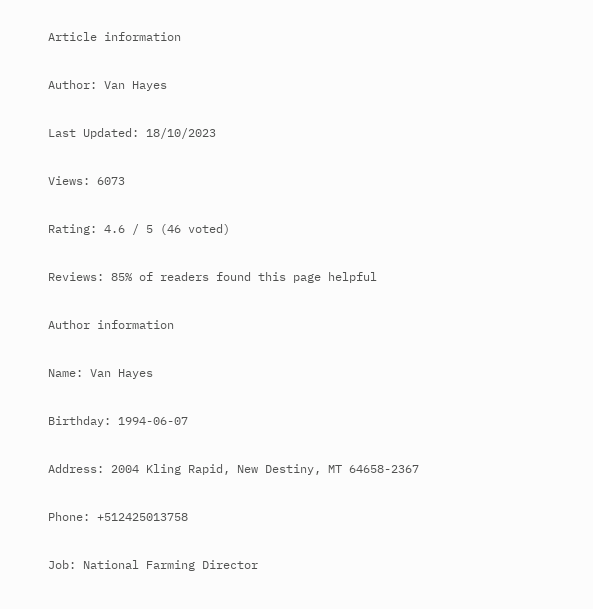Article information

Author: Van Hayes

Last Updated: 18/10/2023

Views: 6073

Rating: 4.6 / 5 (46 voted)

Reviews: 85% of readers found this page helpful

Author information

Name: Van Hayes

Birthday: 1994-06-07

Address: 2004 Kling Rapid, New Destiny, MT 64658-2367

Phone: +512425013758

Job: National Farming Director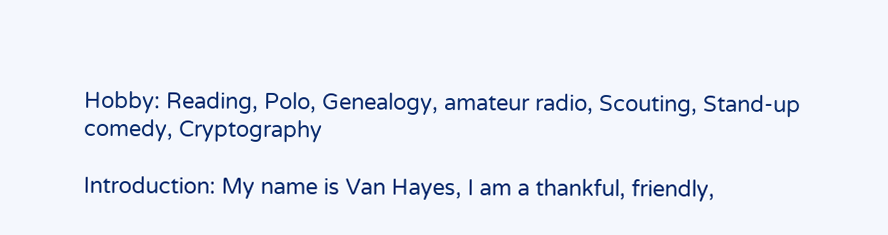Hobby: Reading, Polo, Genealogy, amateur radio, Scouting, Stand-up comedy, Cryptography

Introduction: My name is Van Hayes, I am a thankful, friendly,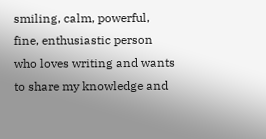smiling, calm, powerful, fine, enthusiastic person who loves writing and wants to share my knowledge and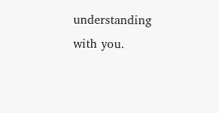understanding with you.